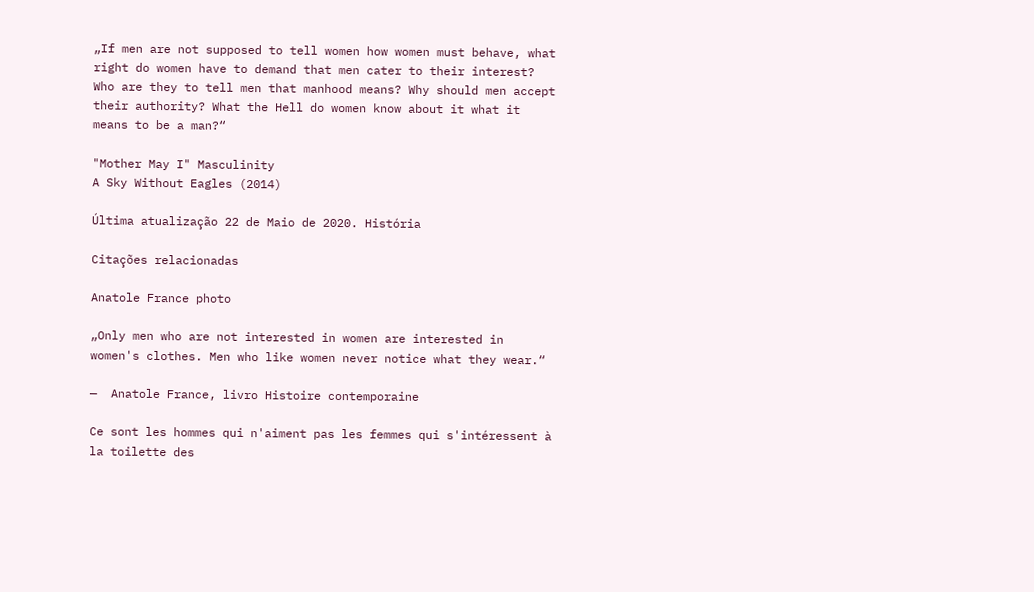„If men are not supposed to tell women how women must behave, what right do women have to demand that men cater to their interest? Who are they to tell men that manhood means? Why should men accept their authority? What the Hell do women know about it what it means to be a man?“

"Mother May I" Masculinity
A Sky Without Eagles (2014)

Última atualização 22 de Maio de 2020. História

Citações relacionadas

Anatole France photo

„Only men who are not interested in women are interested in women's clothes. Men who like women never notice what they wear.“

—  Anatole France, livro Histoire contemporaine

Ce sont les hommes qui n'aiment pas les femmes qui s'intéressent à la toilette des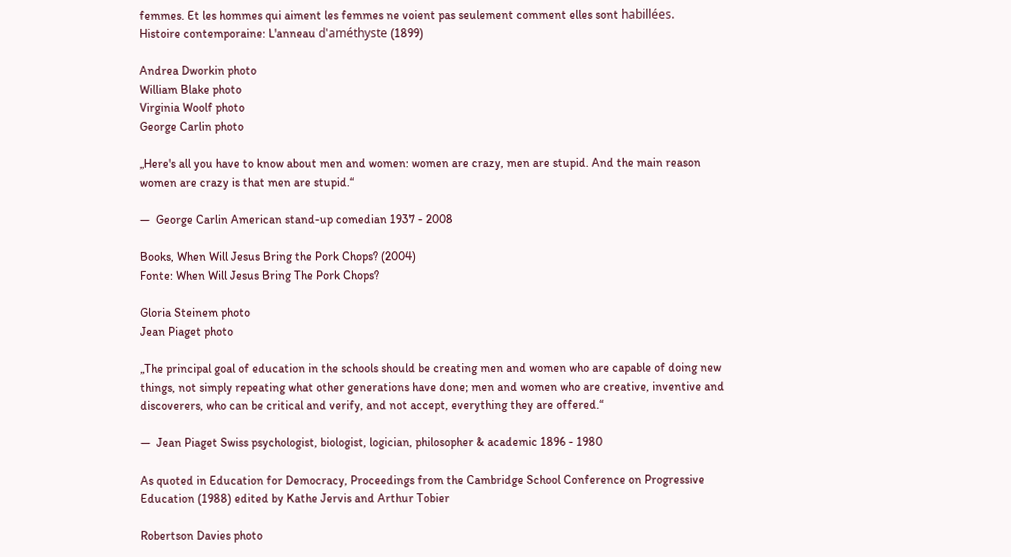femmes. Et les hommes qui aiment les femmes ne voient pas seulement comment elles sont habillées.
Histoire contemporaine: L'anneau d'améthyste (1899)

Andrea Dworkin photo
William Blake photo
Virginia Woolf photo
George Carlin photo

„Here's all you have to know about men and women: women are crazy, men are stupid. And the main reason women are crazy is that men are stupid.“

—  George Carlin American stand-up comedian 1937 - 2008

Books, When Will Jesus Bring the Pork Chops? (2004)
Fonte: When Will Jesus Bring The Pork Chops?

Gloria Steinem photo
Jean Piaget photo

„The principal goal of education in the schools should be creating men and women who are capable of doing new things, not simply repeating what other generations have done; men and women who are creative, inventive and discoverers, who can be critical and verify, and not accept, everything they are offered.“

—  Jean Piaget Swiss psychologist, biologist, logician, philosopher & academic 1896 - 1980

As quoted in Education for Democracy, Proceedings from the Cambridge School Conference on Progressive Education (1988) edited by Kathe Jervis and Arthur Tobier

Robertson Davies photo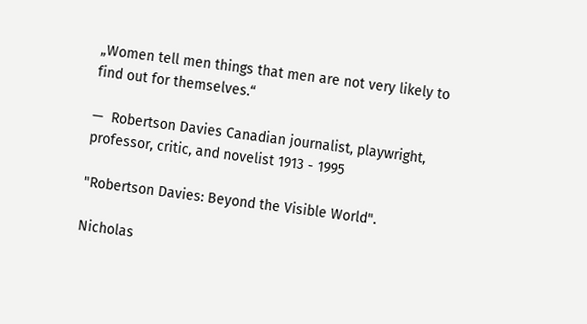„Women tell men things that men are not very likely to find out for themselves.“

—  Robertson Davies Canadian journalist, playwright, professor, critic, and novelist 1913 - 1995

"Robertson Davies: Beyond the Visible World".

Nicholas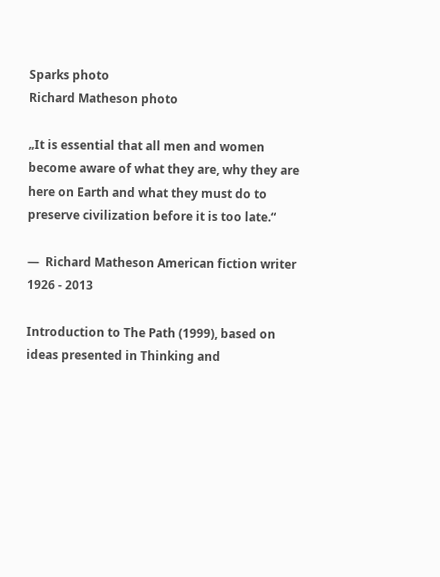Sparks photo
Richard Matheson photo

„It is essential that all men and women become aware of what they are, why they are here on Earth and what they must do to preserve civilization before it is too late.“

—  Richard Matheson American fiction writer 1926 - 2013

Introduction to The Path (1999), based on ideas presented in Thinking and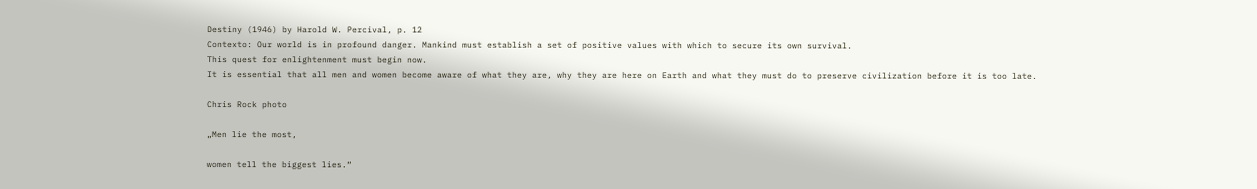Destiny (1946) by Harold W. Percival, p. 12
Contexto: Our world is in profound danger. Mankind must establish a set of positive values with which to secure its own survival.
This quest for enlightenment must begin now.
It is essential that all men and women become aware of what they are, why they are here on Earth and what they must do to preserve civilization before it is too late.

Chris Rock photo

„Men lie the most,

women tell the biggest lies.“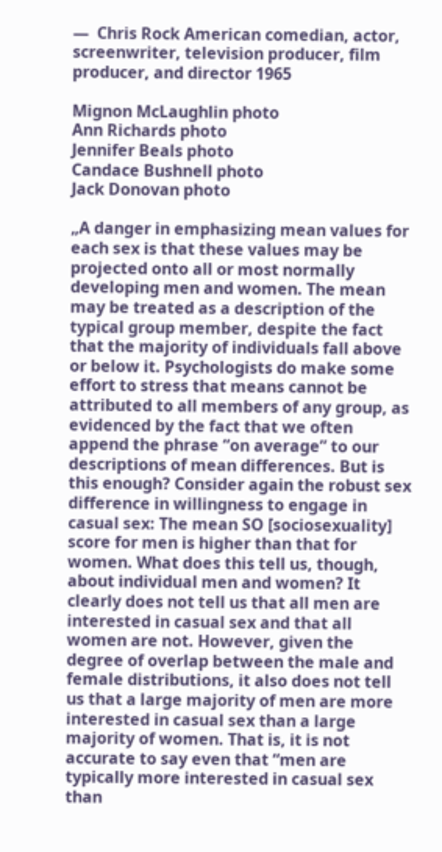—  Chris Rock American comedian, actor, screenwriter, television producer, film producer, and director 1965

Mignon McLaughlin photo
Ann Richards photo
Jennifer Beals photo
Candace Bushnell photo
Jack Donovan photo

„A danger in emphasizing mean values for each sex is that these values may be projected onto all or most normally developing men and women. The mean may be treated as a description of the typical group member, despite the fact that the majority of individuals fall above or below it. Psychologists do make some effort to stress that means cannot be attributed to all members of any group, as evidenced by the fact that we often append the phrase “on average” to our descriptions of mean differences. But is this enough? Consider again the robust sex difference in willingness to engage in casual sex: The mean SO [sociosexuality] score for men is higher than that for women. What does this tell us, though, about individual men and women? It clearly does not tell us that all men are interested in casual sex and that all women are not. However, given the degree of overlap between the male and female distributions, it also does not tell us that a large majority of men are more interested in casual sex than a large majority of women. That is, it is not accurate to say even that “men are typically more interested in casual sex than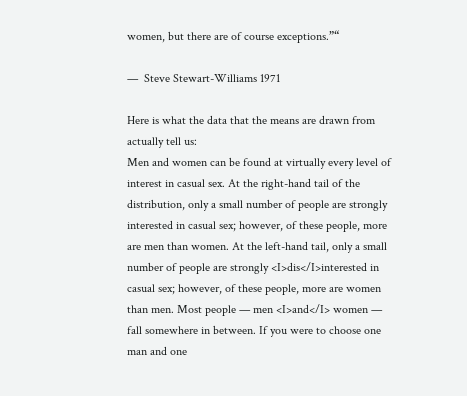women, but there are of course exceptions.”“

—  Steve Stewart-Williams 1971

Here is what the data that the means are drawn from actually tell us:
Men and women can be found at virtually every level of interest in casual sex. At the right-hand tail of the distribution, only a small number of people are strongly interested in casual sex; however, of these people, more are men than women. At the left-hand tail, only a small number of people are strongly <I>dis</I>interested in casual sex; however, of these people, more are women than men. Most people — men <I>and</I> women — fall somewhere in between. If you were to choose one man and one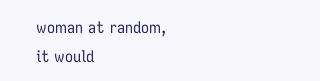woman at random, it would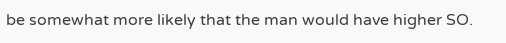be somewhat more likely that the man would have higher SO.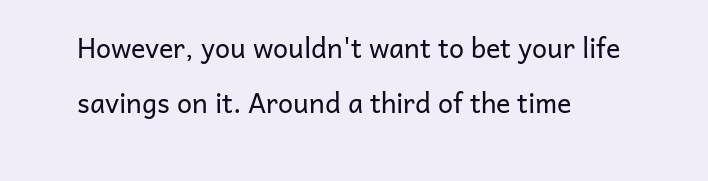However, you wouldn't want to bet your life savings on it. Around a third of the time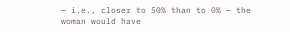— i.e., closer to 50% than to 0% — the woman would have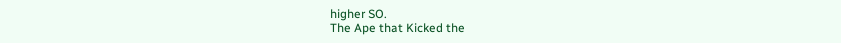higher SO.
The Ape that Kicked the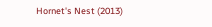Hornet's Nest (2013)